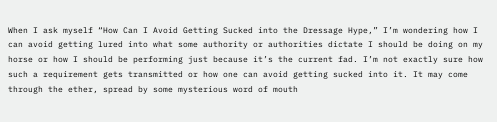When I ask myself “How Can I Avoid Getting Sucked into the Dressage Hype,” I’m wondering how I can avoid getting lured into what some authority or authorities dictate I should be doing on my horse or how I should be performing just because it’s the current fad. I’m not exactly sure how such a requirement gets transmitted or how one can avoid getting sucked into it. It may come through the ether, spread by some mysterious word of mouth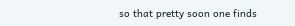so that pretty soon one finds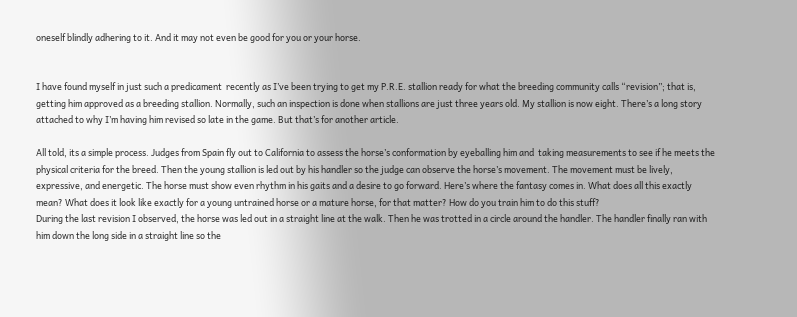oneself blindly adhering to it. And it may not even be good for you or your horse.


I have found myself in just such a predicament  recently as I’ve been trying to get my P.R.E. stallion ready for what the breeding community calls “revision”; that is, getting him approved as a breeding stallion. Normally, such an inspection is done when stallions are just three years old. My stallion is now eight. There’s a long story attached to why I’m having him revised so late in the game. But that’s for another article.

All told, its a simple process. Judges from Spain fly out to California to assess the horse’s conformation by eyeballing him and  taking measurements to see if he meets the physical criteria for the breed. Then the young stallion is led out by his handler so the judge can observe the horse’s movement. The movement must be lively, expressive, and energetic. The horse must show even rhythm in his gaits and a desire to go forward. Here’s where the fantasy comes in. What does all this exactly mean? What does it look like exactly for a young untrained horse or a mature horse, for that matter? How do you train him to do this stuff?
During the last revision I observed, the horse was led out in a straight line at the walk. Then he was trotted in a circle around the handler. The handler finally ran with him down the long side in a straight line so the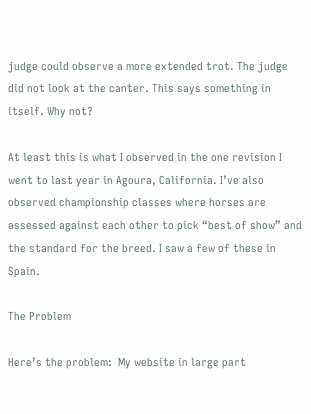judge could observe a more extended trot. The judge did not look at the canter. This says something in itself. Why not?

At least this is what I observed in the one revision I went to last year in Agoura, California. I’ve also observed championship classes where horses are assessed against each other to pick “best of show” and the standard for the breed. I saw a few of these in Spain.

The Problem

Here’s the problem:  My website in large part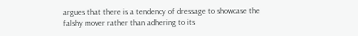argues that there is a tendency of dressage to showcase the falshy mover rather than adhering to its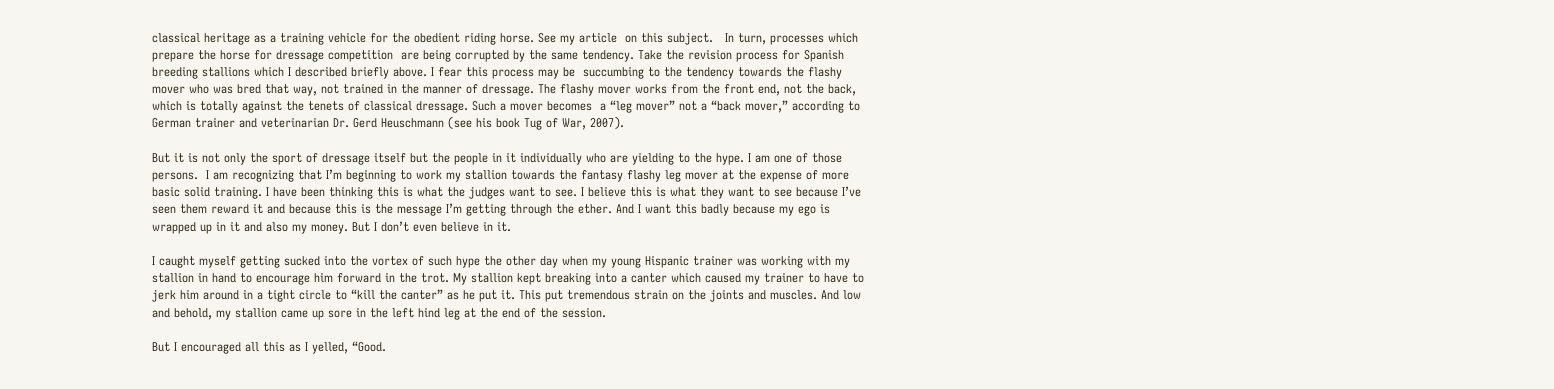classical heritage as a training vehicle for the obedient riding horse. See my article  on this subject.   In turn, processes which prepare the horse for dressage competition  are being corrupted by the same tendency. Take the revision process for Spanish breeding stallions which I described briefly above. I fear this process may be  succumbing to the tendency towards the flashy mover who was bred that way, not trained in the manner of dressage. The flashy mover works from the front end, not the back, which is totally against the tenets of classical dressage. Such a mover becomes  a “leg mover” not a “back mover,” according to German trainer and veterinarian Dr. Gerd Heuschmann (see his book Tug of War, 2007).

But it is not only the sport of dressage itself but the people in it individually who are yielding to the hype. I am one of those persons.  I am recognizing that I’m beginning to work my stallion towards the fantasy flashy leg mover at the expense of more basic solid training. I have been thinking this is what the judges want to see. I believe this is what they want to see because I’ve seen them reward it and because this is the message I’m getting through the ether. And I want this badly because my ego is wrapped up in it and also my money. But I don’t even believe in it.

I caught myself getting sucked into the vortex of such hype the other day when my young Hispanic trainer was working with my stallion in hand to encourage him forward in the trot. My stallion kept breaking into a canter which caused my trainer to have to jerk him around in a tight circle to “kill the canter” as he put it. This put tremendous strain on the joints and muscles. And low and behold, my stallion came up sore in the left hind leg at the end of the session.

But I encouraged all this as I yelled, “Good.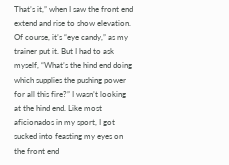That’s it,” when I saw the front end extend and rise to show elevation. Of course, it’s “eye candy,” as my trainer put it. But I had to ask myself, “What’s the hind end doing which supplies the pushing power for all this fire?” I wasn’t looking at the hind end. Like most aficionados in my sport, I got sucked into feasting my eyes on the front end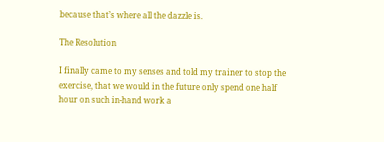because that’s where all the dazzle is.

The Resolution

I finally came to my senses and told my trainer to stop the exercise, that we would in the future only spend one half hour on such in-hand work a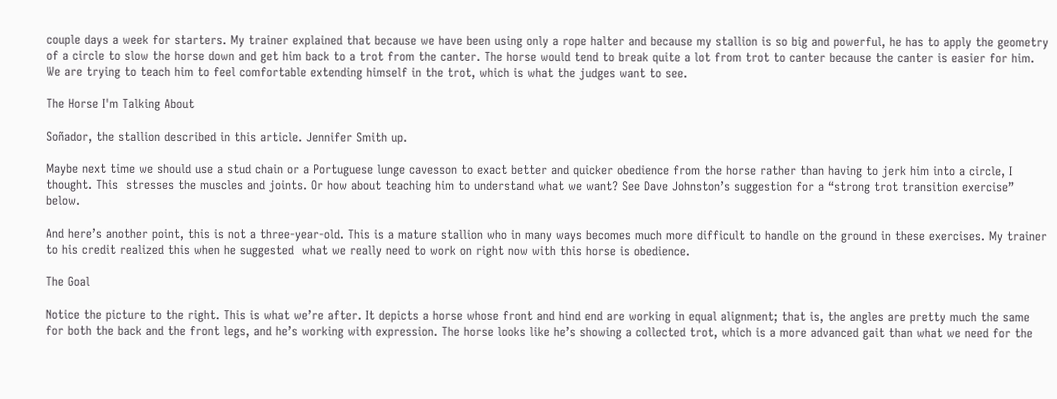couple days a week for starters. My trainer explained that because we have been using only a rope halter and because my stallion is so big and powerful, he has to apply the geometry of a circle to slow the horse down and get him back to a trot from the canter. The horse would tend to break quite a lot from trot to canter because the canter is easier for him. We are trying to teach him to feel comfortable extending himself in the trot, which is what the judges want to see.

The Horse I'm Talking About

Soñador, the stallion described in this article. Jennifer Smith up.

Maybe next time we should use a stud chain or a Portuguese lunge cavesson to exact better and quicker obedience from the horse rather than having to jerk him into a circle, I thought. This  stresses the muscles and joints. Or how about teaching him to understand what we want? See Dave Johnston’s suggestion for a “strong trot transition exercise” below.

And here’s another point, this is not a three-year-old. This is a mature stallion who in many ways becomes much more difficult to handle on the ground in these exercises. My trainer to his credit realized this when he suggested  what we really need to work on right now with this horse is obedience.

The Goal

Notice the picture to the right. This is what we’re after. It depicts a horse whose front and hind end are working in equal alignment; that is, the angles are pretty much the same for both the back and the front legs, and he’s working with expression. The horse looks like he’s showing a collected trot, which is a more advanced gait than what we need for the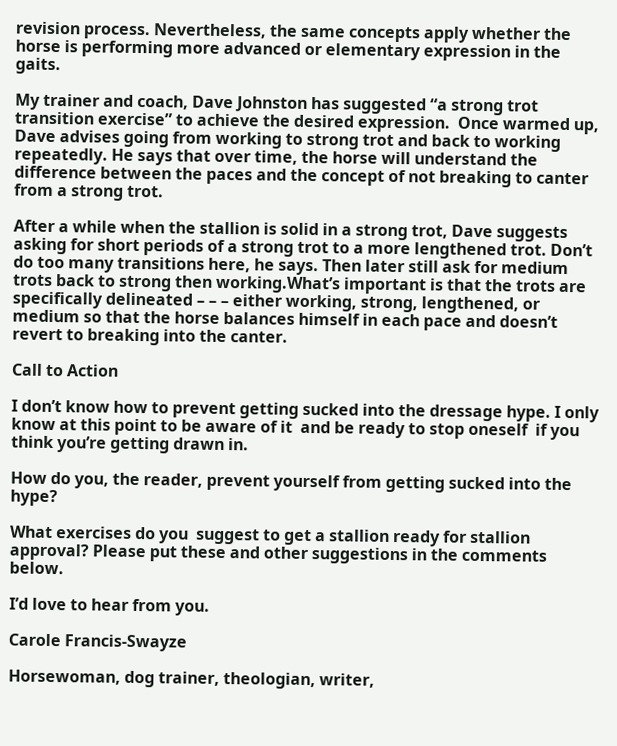revision process. Nevertheless, the same concepts apply whether the horse is performing more advanced or elementary expression in the gaits.

My trainer and coach, Dave Johnston has suggested “a strong trot transition exercise” to achieve the desired expression.  Once warmed up, Dave advises going from working to strong trot and back to working repeatedly. He says that over time, the horse will understand the difference between the paces and the concept of not breaking to canter from a strong trot.

After a while when the stallion is solid in a strong trot, Dave suggests asking for short periods of a strong trot to a more lengthened trot. Don’t do too many transitions here, he says. Then later still ask for medium trots back to strong then working.What’s important is that the trots are specifically delineated – – – either working, strong, lengthened, or medium so that the horse balances himself in each pace and doesn’t revert to breaking into the canter.

Call to Action

I don’t know how to prevent getting sucked into the dressage hype. I only know at this point to be aware of it  and be ready to stop oneself  if you think you’re getting drawn in.

How do you, the reader, prevent yourself from getting sucked into the hype?

What exercises do you  suggest to get a stallion ready for stallion approval? Please put these and other suggestions in the comments below.

I’d love to hear from you.

Carole Francis-Swayze

Horsewoman, dog trainer, theologian, writer,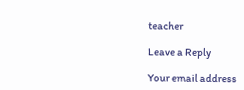teacher

Leave a Reply

Your email address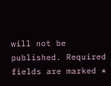will not be published. Required fields are marked *